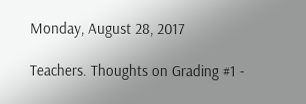Monday, August 28, 2017

Teachers. Thoughts on Grading #1 -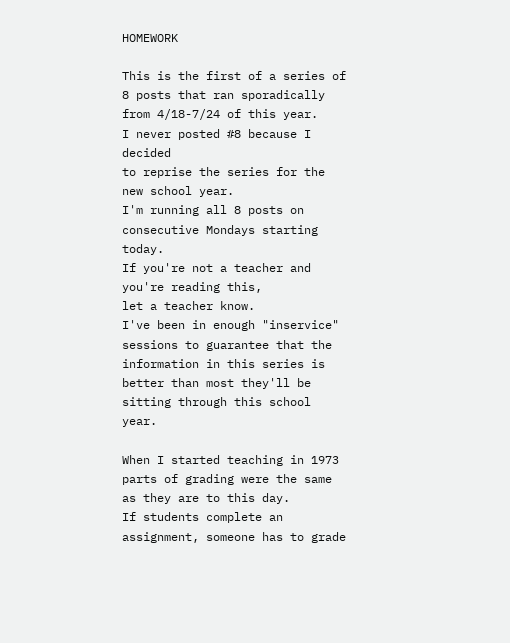HOMEWORK

This is the first of a series of 8 posts that ran sporadically
from 4/18-7/24 of this year.
I never posted #8 because I decided
to reprise the series for the new school year.
I'm running all 8 posts on consecutive Mondays starting today.
If you're not a teacher and you're reading this,
let a teacher know.
I've been in enough "inservice" sessions to guarantee that the information in this series is better than most they'll be sitting through this school year.

When I started teaching in 1973 parts of grading were the same as they are to this day.
If students complete an assignment, someone has to grade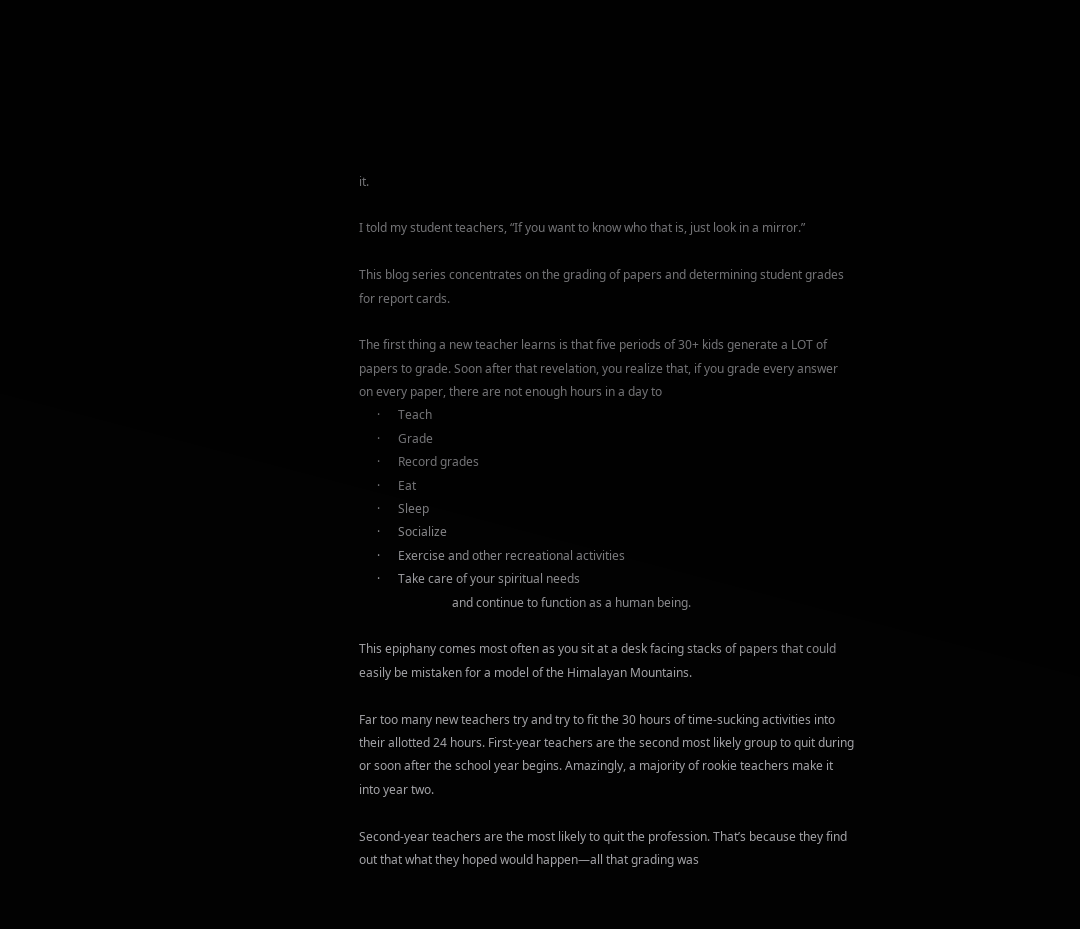it.

I told my student teachers, “If you want to know who that is, just look in a mirror.”

This blog series concentrates on the grading of papers and determining student grades for report cards.

The first thing a new teacher learns is that five periods of 30+ kids generate a LOT of papers to grade. Soon after that revelation, you realize that, if you grade every answer on every paper, there are not enough hours in a day to
      ·      Teach
      ·      Grade
      ·      Record grades
      ·      Eat
      ·      Sleep
      ·      Socialize
      ·      Exercise and other recreational activities
      ·      Take care of your spiritual needs
                               and continue to function as a human being.

This epiphany comes most often as you sit at a desk facing stacks of papers that could easily be mistaken for a model of the Himalayan Mountains.

Far too many new teachers try and try to fit the 30 hours of time-sucking activities into their allotted 24 hours. First-year teachers are the second most likely group to quit during or soon after the school year begins. Amazingly, a majority of rookie teachers make it into year two.

Second-year teachers are the most likely to quit the profession. That’s because they find out that what they hoped would happen—all that grading was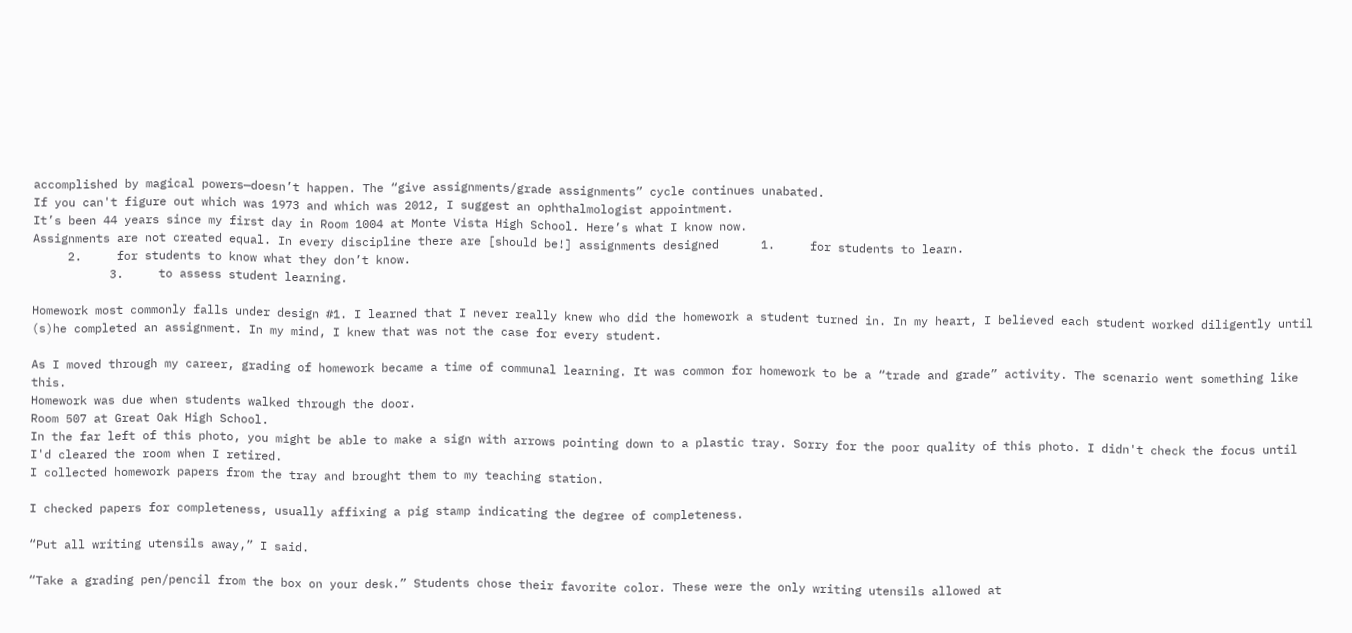accomplished by magical powers—doesn’t happen. The “give assignments/grade assignments” cycle continues unabated.
If you can't figure out which was 1973 and which was 2012, I suggest an ophthalmologist appointment.
It’s been 44 years since my first day in Room 1004 at Monte Vista High School. Here’s what I know now.
Assignments are not created equal. In every discipline there are [should be!] assignments designed      1.     for students to learn.
     2.     for students to know what they don’t know.
           3.     to assess student learning.

Homework most commonly falls under design #1. I learned that I never really knew who did the homework a student turned in. In my heart, I believed each student worked diligently until (s)he completed an assignment. In my mind, I knew that was not the case for every student.

As I moved through my career, grading of homework became a time of communal learning. It was common for homework to be a “trade and grade” activity. The scenario went something like this.
Homework was due when students walked through the door.
Room 507 at Great Oak High School.
In the far left of this photo, you might be able to make a sign with arrows pointing down to a plastic tray. Sorry for the poor quality of this photo. I didn't check the focus until I'd cleared the room when I retired.
I collected homework papers from the tray and brought them to my teaching station.

I checked papers for completeness, usually affixing a pig stamp indicating the degree of completeness.

“Put all writing utensils away,” I said.

“Take a grading pen/pencil from the box on your desk.” Students chose their favorite color. These were the only writing utensils allowed at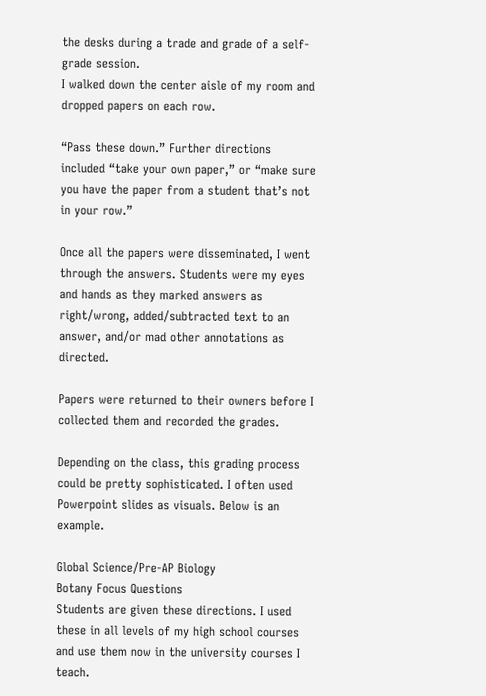the desks during a trade and grade of a self-grade session.
I walked down the center aisle of my room and dropped papers on each row.

“Pass these down.” Further directions included “take your own paper,” or “make sure you have the paper from a student that’s not in your row.”

Once all the papers were disseminated, I went through the answers. Students were my eyes and hands as they marked answers as right/wrong, added/subtracted text to an answer, and/or mad other annotations as directed.

Papers were returned to their owners before I collected them and recorded the grades.

Depending on the class, this grading process could be pretty sophisticated. I often used Powerpoint slides as visuals. Below is an example.

Global Science/Pre-AP Biology
Botany Focus Questions
Students are given these directions. I used these in all levels of my high school courses and use them now in the university courses I teach.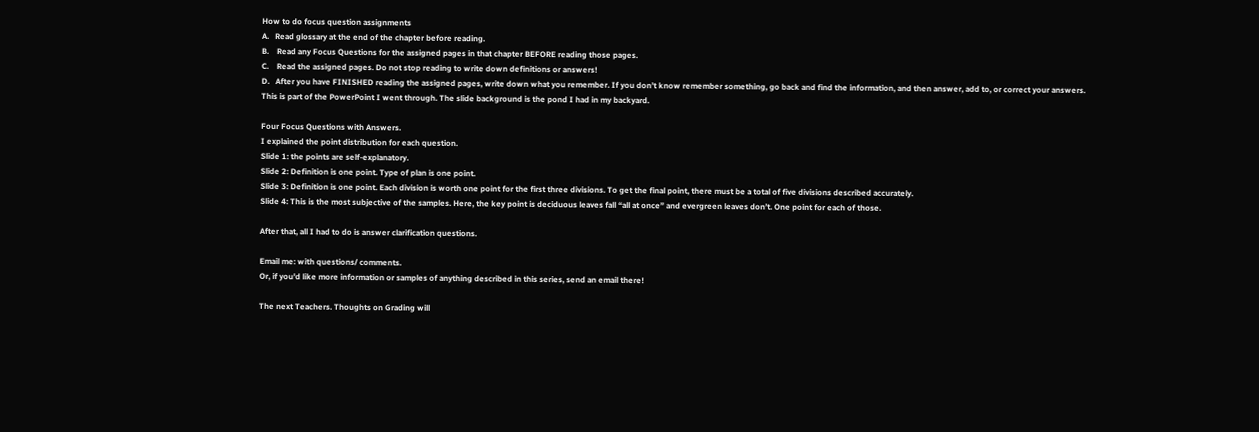How to do focus question assignments
A.   Read glossary at the end of the chapter before reading.
B.    Read any Focus Questions for the assigned pages in that chapter BEFORE reading those pages.
C.    Read the assigned pages. Do not stop reading to write down definitions or answers!
D.   After you have FINISHED reading the assigned pages, write down what you remember. If you don’t know remember something, go back and find the information, and then answer, add to, or correct your answers.
This is part of the PowerPoint I went through. The slide background is the pond I had in my backyard.

Four Focus Questions with Answers.
I explained the point distribution for each question.
Slide 1: the points are self-explanatory.
Slide 2: Definition is one point. Type of plan is one point.
Slide 3: Definition is one point. Each division is worth one point for the first three divisions. To get the final point, there must be a total of five divisions described accurately.
Slide 4: This is the most subjective of the samples. Here, the key point is deciduous leaves fall “all at once” and evergreen leaves don’t. One point for each of those.

After that, all I had to do is answer clarification questions.

Email me: with questions/ comments.
Or, if you'd like more information or samples of anything described in this series, send an email there!

The next Teachers. Thoughts on Grading will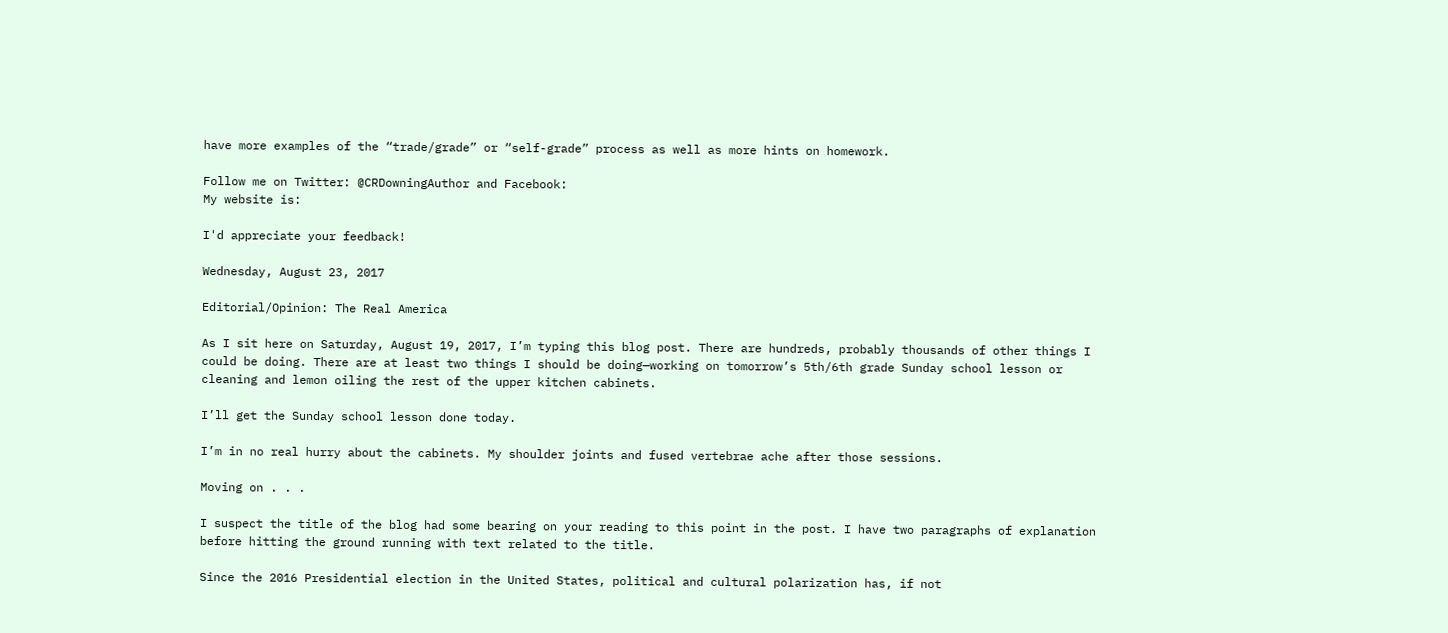have more examples of the “trade/grade” or “self-grade” process as well as more hints on homework.

Follow me on Twitter: @CRDowningAuthor and Facebook:
My website is:

I'd appreciate your feedback!

Wednesday, August 23, 2017

Editorial/Opinion: The Real America

As I sit here on Saturday, August 19, 2017, I’m typing this blog post. There are hundreds, probably thousands of other things I could be doing. There are at least two things I should be doing—working on tomorrow’s 5th/6th grade Sunday school lesson or cleaning and lemon oiling the rest of the upper kitchen cabinets.

I’ll get the Sunday school lesson done today.

I’m in no real hurry about the cabinets. My shoulder joints and fused vertebrae ache after those sessions.

Moving on . . .

I suspect the title of the blog had some bearing on your reading to this point in the post. I have two paragraphs of explanation before hitting the ground running with text related to the title.

Since the 2016 Presidential election in the United States, political and cultural polarization has, if not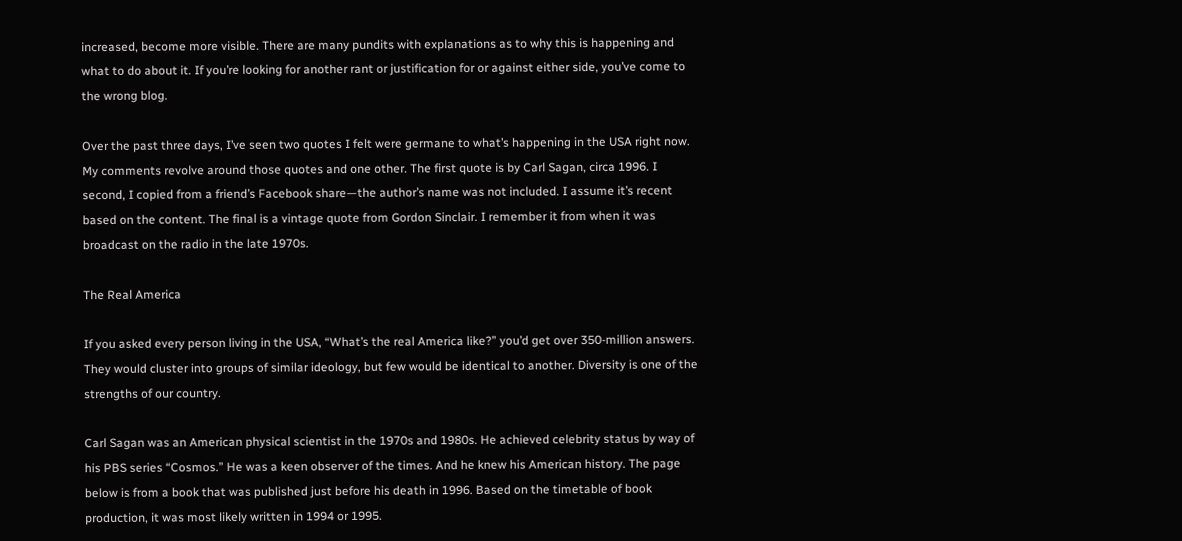increased, become more visible. There are many pundits with explanations as to why this is happening and what to do about it. If you’re looking for another rant or justification for or against either side, you’ve come to the wrong blog.

Over the past three days, I’ve seen two quotes I felt were germane to what’s happening in the USA right now. My comments revolve around those quotes and one other. The first quote is by Carl Sagan, circa 1996. I second, I copied from a friend’s Facebook share—the author’s name was not included. I assume it’s recent based on the content. The final is a vintage quote from Gordon Sinclair. I remember it from when it was broadcast on the radio in the late 1970s.

The Real America

If you asked every person living in the USA, “What’s the real America like?” you’d get over 350-million answers. They would cluster into groups of similar ideology, but few would be identical to another. Diversity is one of the strengths of our country.

Carl Sagan was an American physical scientist in the 1970s and 1980s. He achieved celebrity status by way of his PBS series “Cosmos.” He was a keen observer of the times. And he knew his American history. The page below is from a book that was published just before his death in 1996. Based on the timetable of book production, it was most likely written in 1994 or 1995.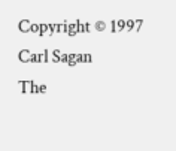Copyright © 1997 Carl Sagan
The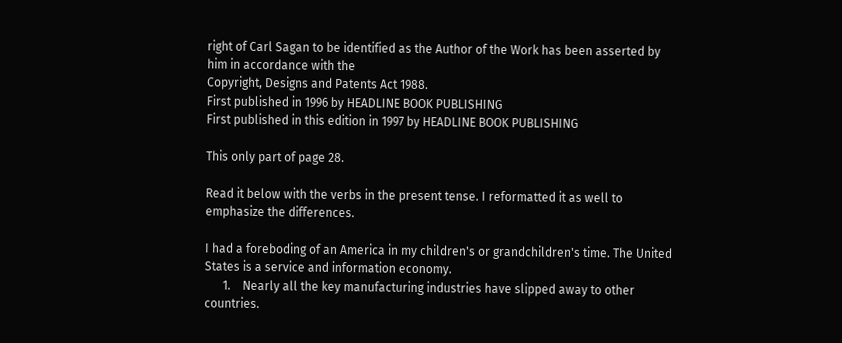right of Carl Sagan to be identified as the Author of the Work has been asserted by him in accordance with the
Copyright, Designs and Patents Act 1988.
First published in 1996 by HEADLINE BOOK PUBLISHING
First published in this edition in 1997 by HEADLINE BOOK PUBLISHING

This only part of page 28.

Read it below with the verbs in the present tense. I reformatted it as well to emphasize the differences.

I had a foreboding of an America in my children's or grandchildren's time. The United States is a service and information economy.
      1.    Nearly all the key manufacturing industries have slipped away to other countries.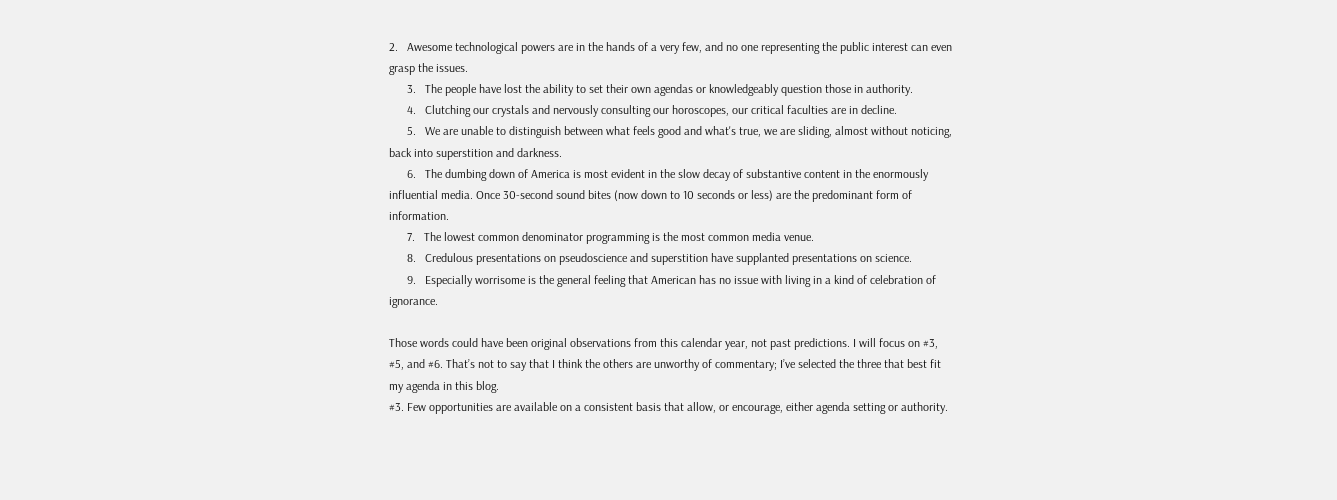2.   Awesome technological powers are in the hands of a very few, and no one representing the public interest can even grasp the issues.
      3.   The people have lost the ability to set their own agendas or knowledgeably question those in authority.
      4.   Clutching our crystals and nervously consulting our horoscopes, our critical faculties are in decline.
      5.   We are unable to distinguish between what feels good and what's true, we are sliding, almost without noticing, back into superstition and darkness.
      6.   The dumbing down of America is most evident in the slow decay of substantive content in the enormously influential media. Once 30-second sound bites (now down to 10 seconds or less) are the predominant form of information.
      7.   The lowest common denominator programming is the most common media venue.
      8.   Credulous presentations on pseudoscience and superstition have supplanted presentations on science.
      9.   Especially worrisome is the general feeling that American has no issue with living in a kind of celebration of ignorance.

Those words could have been original observations from this calendar year, not past predictions. I will focus on #3, #5, and #6. That’s not to say that I think the others are unworthy of commentary; I’ve selected the three that best fit my agenda in this blog.
#3. Few opportunities are available on a consistent basis that allow, or encourage, either agenda setting or authority.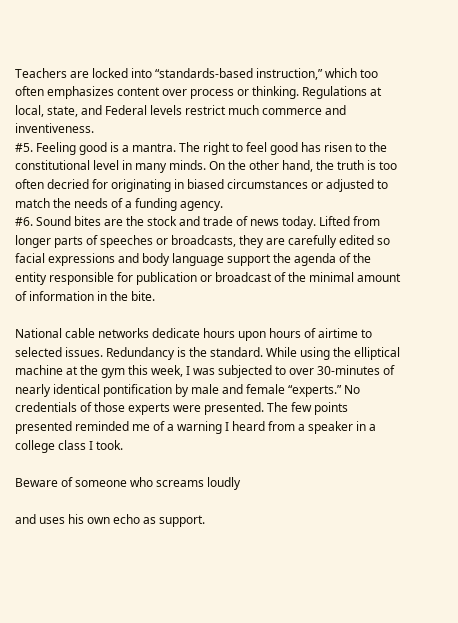Teachers are locked into “standards-based instruction,” which too often emphasizes content over process or thinking. Regulations at local, state, and Federal levels restrict much commerce and inventiveness.
#5. Feeling good is a mantra. The right to feel good has risen to the constitutional level in many minds. On the other hand, the truth is too often decried for originating in biased circumstances or adjusted to match the needs of a funding agency.
#6. Sound bites are the stock and trade of news today. Lifted from longer parts of speeches or broadcasts, they are carefully edited so facial expressions and body language support the agenda of the entity responsible for publication or broadcast of the minimal amount of information in the bite.

National cable networks dedicate hours upon hours of airtime to selected issues. Redundancy is the standard. While using the elliptical machine at the gym this week, I was subjected to over 30-minutes of nearly identical pontification by male and female “experts.” No credentials of those experts were presented. The few points presented reminded me of a warning I heard from a speaker in a college class I took.

Beware of someone who screams loudly

and uses his own echo as support.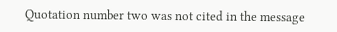Quotation number two was not cited in the message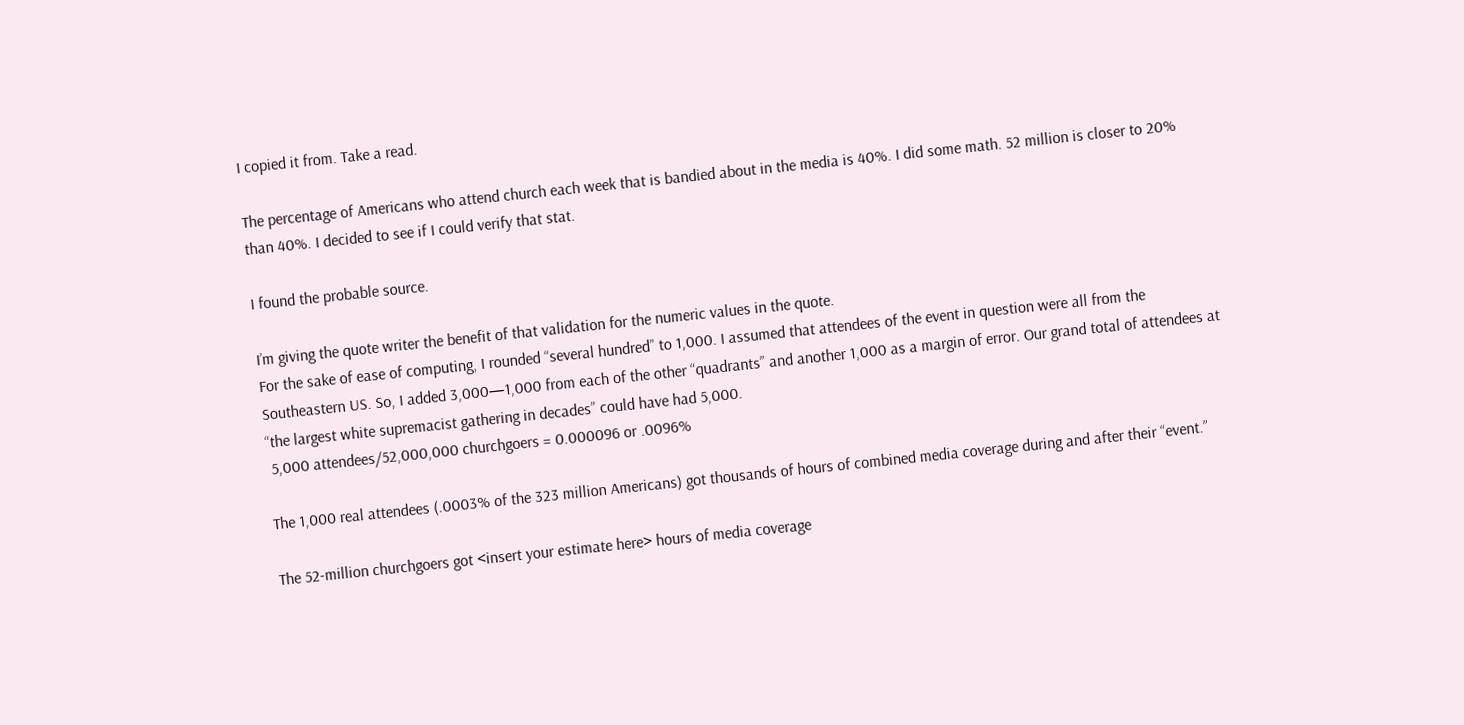I copied it from. Take a read.

The percentage of Americans who attend church each week that is bandied about in the media is 40%. I did some math. 52 million is closer to 20% than 40%. I decided to see if I could verify that stat.

I found the probable source.

I’m giving the quote writer the benefit of that validation for the numeric values in the quote.
For the sake of ease of computing, I rounded “several hundred” to 1,000. I assumed that attendees of the event in question were all from the Southeastern US. So, I added 3,000—1,000 from each of the other “quadrants” and another 1,000 as a margin of error. Our grand total of attendees at “the largest white supremacist gathering in decades” could have had 5,000.
 5,000 attendees/52,000,000 churchgoers = 0.000096 or .0096%

The 1,000 real attendees (.0003% of the 323 million Americans) got thousands of hours of combined media coverage during and after their “event.”

The 52-million churchgoers got <insert your estimate here> hours of media coverage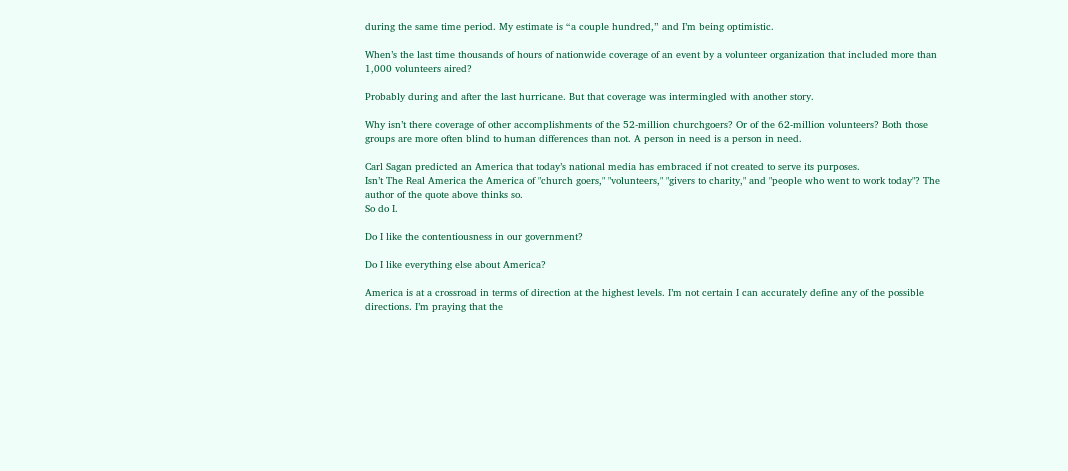during the same time period. My estimate is “a couple hundred,” and I’m being optimistic.

When’s the last time thousands of hours of nationwide coverage of an event by a volunteer organization that included more than 1,000 volunteers aired?

Probably during and after the last hurricane. But that coverage was intermingled with another story.

Why isn’t there coverage of other accomplishments of the 52-million churchgoers? Or of the 62-million volunteers? Both those groups are more often blind to human differences than not. A person in need is a person in need.

Carl Sagan predicted an America that today’s national media has embraced if not created to serve its purposes.
Isn’t The Real America the America of "church goers," "volunteers," "givers to charity," and "people who went to work today"? The author of the quote above thinks so.
So do I.

Do I like the contentiousness in our government?

Do I like everything else about America?

America is at a crossroad in terms of direction at the highest levels. I’m not certain I can accurately define any of the possible directions. I’m praying that the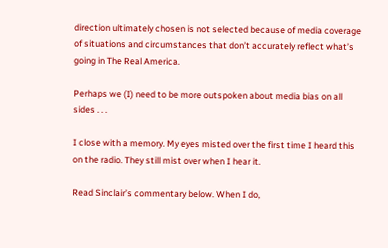direction ultimately chosen is not selected because of media coverage of situations and circumstances that don’t accurately reflect what’s going in The Real America.

Perhaps we (I) need to be more outspoken about media bias on all sides . . .

I close with a memory. My eyes misted over the first time I heard this on the radio. They still mist over when I hear it.

Read Sinclair’s commentary below. When I do,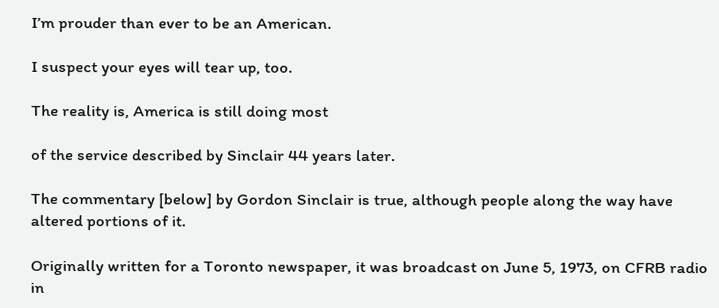I’m prouder than ever to be an American.

I suspect your eyes will tear up, too.

The reality is, America is still doing most

of the service described by Sinclair 44 years later.

The commentary [below] by Gordon Sinclair is true, although people along the way have altered portions of it.

Originally written for a Toronto newspaper, it was broadcast on June 5, 1973, on CFRB radio in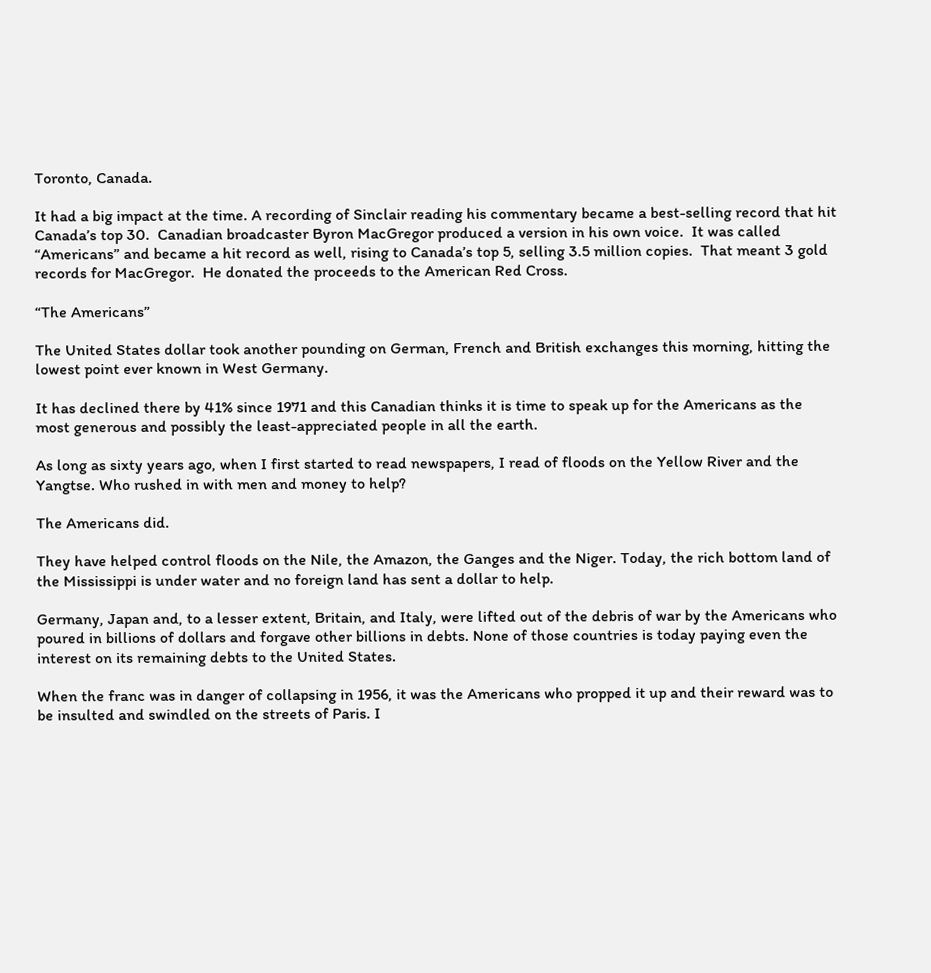Toronto, Canada.

It had a big impact at the time. A recording of Sinclair reading his commentary became a best-selling record that hit Canada’s top 30.  Canadian broadcaster Byron MacGregor produced a version in his own voice.  It was called “Americans” and became a hit record as well, rising to Canada’s top 5, selling 3.5 million copies.  That meant 3 gold records for MacGregor.  He donated the proceeds to the American Red Cross.

“The Americans”

The United States dollar took another pounding on German, French and British exchanges this morning, hitting the lowest point ever known in West Germany.

It has declined there by 41% since 1971 and this Canadian thinks it is time to speak up for the Americans as the most generous and possibly the least-appreciated people in all the earth.

As long as sixty years ago, when I first started to read newspapers, I read of floods on the Yellow River and the Yangtse. Who rushed in with men and money to help?

The Americans did.

They have helped control floods on the Nile, the Amazon, the Ganges and the Niger. Today, the rich bottom land of the Mississippi is under water and no foreign land has sent a dollar to help.

Germany, Japan and, to a lesser extent, Britain, and Italy, were lifted out of the debris of war by the Americans who poured in billions of dollars and forgave other billions in debts. None of those countries is today paying even the interest on its remaining debts to the United States.

When the franc was in danger of collapsing in 1956, it was the Americans who propped it up and their reward was to be insulted and swindled on the streets of Paris. I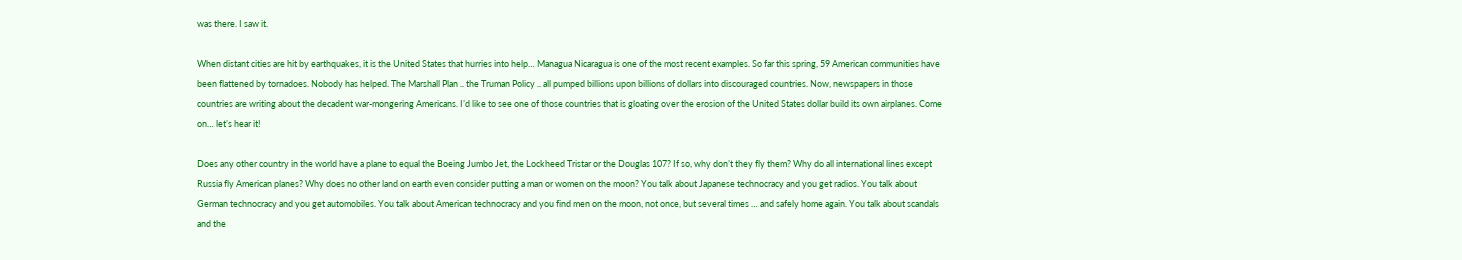was there. I saw it.

When distant cities are hit by earthquakes, it is the United States that hurries into help… Managua Nicaragua is one of the most recent examples. So far this spring, 59 American communities have been flattened by tornadoes. Nobody has helped. The Marshall Plan .. the Truman Policy .. all pumped billions upon billions of dollars into discouraged countries. Now, newspapers in those countries are writing about the decadent war-mongering Americans. I’d like to see one of those countries that is gloating over the erosion of the United States dollar build its own airplanes. Come on… let’s hear it!

Does any other country in the world have a plane to equal the Boeing Jumbo Jet, the Lockheed Tristar or the Douglas 107? If so, why don’t they fly them? Why do all international lines except Russia fly American planes? Why does no other land on earth even consider putting a man or women on the moon? You talk about Japanese technocracy and you get radios. You talk about German technocracy and you get automobiles. You talk about American technocracy and you find men on the moon, not once, but several times … and safely home again. You talk about scandals and the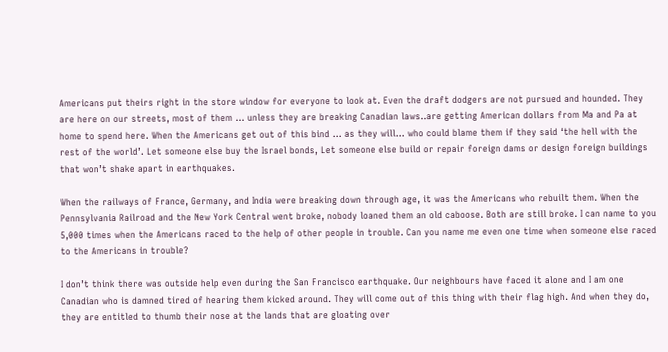Americans put theirs right in the store window for everyone to look at. Even the draft dodgers are not pursued and hounded. They are here on our streets, most of them … unless they are breaking Canadian laws..are getting American dollars from Ma and Pa at home to spend here. When the Americans get out of this bind … as they will… who could blame them if they said ‘the hell with the rest of the world’. Let someone else buy the Israel bonds, Let someone else build or repair foreign dams or design foreign buildings that won’t shake apart in earthquakes.

When the railways of France, Germany, and India were breaking down through age, it was the Americans who rebuilt them. When the Pennsylvania Railroad and the New York Central went broke, nobody loaned them an old caboose. Both are still broke. I can name to you 5,000 times when the Americans raced to the help of other people in trouble. Can you name me even one time when someone else raced to the Americans in trouble?

I don’t think there was outside help even during the San Francisco earthquake. Our neighbours have faced it alone and I am one Canadian who is damned tired of hearing them kicked around. They will come out of this thing with their flag high. And when they do, they are entitled to thumb their nose at the lands that are gloating over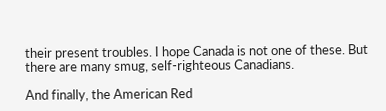their present troubles. I hope Canada is not one of these. But there are many smug, self-righteous Canadians.

And finally, the American Red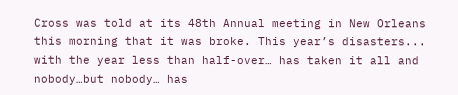Cross was told at its 48th Annual meeting in New Orleans this morning that it was broke. This year’s disasters... with the year less than half-over… has taken it all and nobody…but nobody… has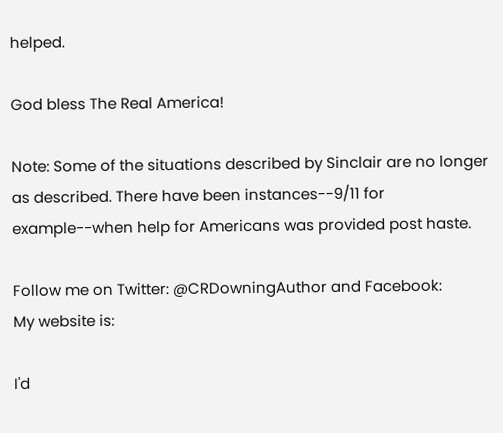helped.

God bless The Real America!

Note: Some of the situations described by Sinclair are no longer as described. There have been instances--9/11 for example--when help for Americans was provided post haste.

Follow me on Twitter: @CRDowningAuthor and Facebook:
My website is:

I'd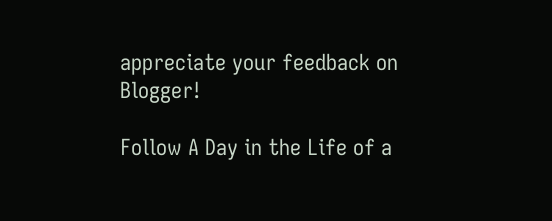appreciate your feedback on Blogger!

Follow A Day in the Life of a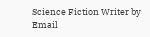Science Fiction Writer by Email